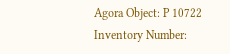Agora Object: P 10722
Inventory Number: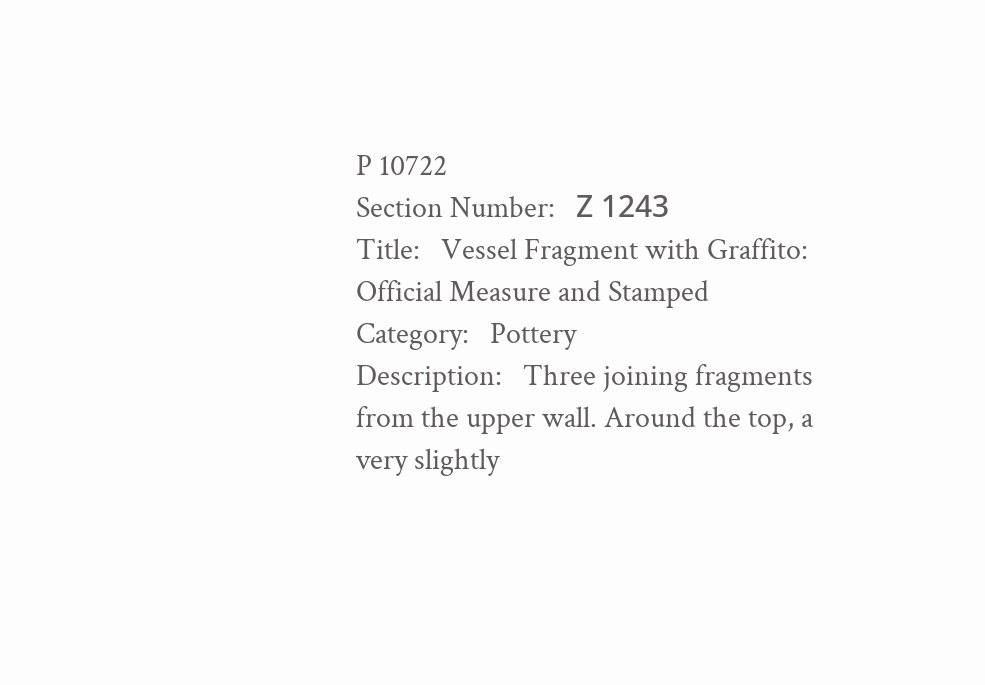P 10722
Section Number:   Ζ 1243
Title:   Vessel Fragment with Graffito: Official Measure and Stamped
Category:   Pottery
Description:   Three joining fragments from the upper wall. Around the top, a very slightly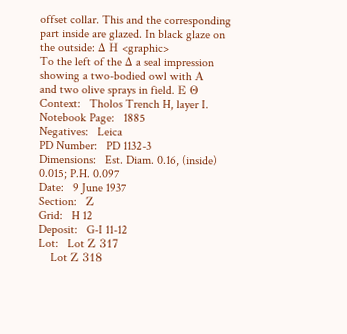offset collar. This and the corresponding part inside are glazed. In black glaze on the outside: Δ Η <graphic>
To the left of the Δ a seal impression showing a two-bodied owl with Α
and two olive sprays in field. Ε Θ
Context:   Tholos Trench H, layer I.
Notebook Page:   1885
Negatives:   Leica
PD Number:   PD 1132-3
Dimensions:   Est. Diam. 0.16, (inside) 0.015; P.H. 0.097
Date:   9 June 1937
Section:   Ζ
Grid:   H 12
Deposit:   G-I 11-12
Lot:   Lot Ζ 317
    Lot Ζ 318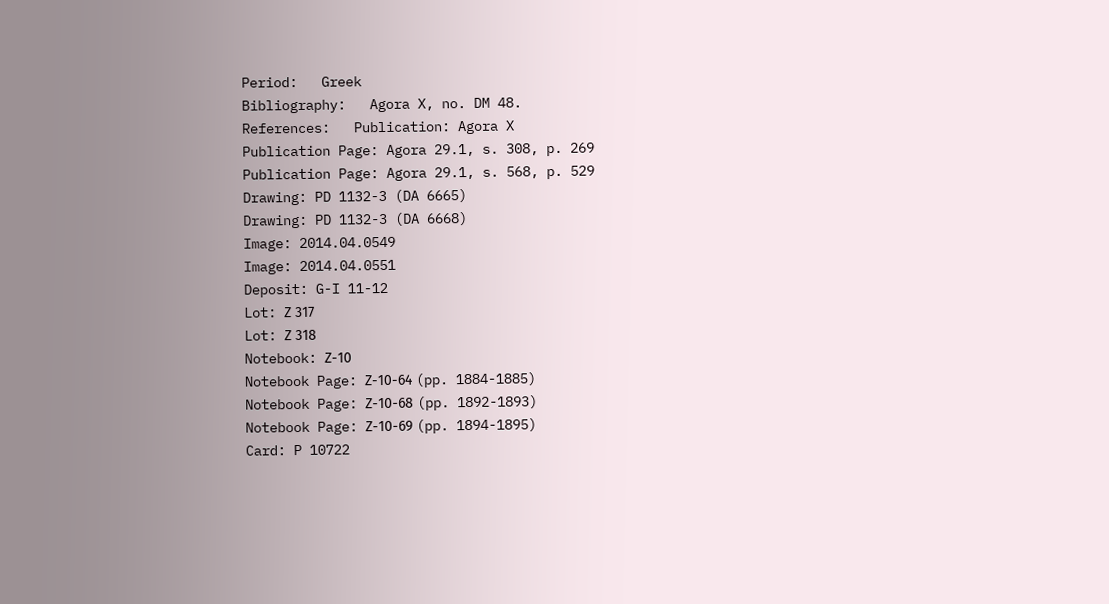Period:   Greek
Bibliography:   Agora X, no. DM 48.
References:   Publication: Agora X
Publication Page: Agora 29.1, s. 308, p. 269
Publication Page: Agora 29.1, s. 568, p. 529
Drawing: PD 1132-3 (DA 6665)
Drawing: PD 1132-3 (DA 6668)
Image: 2014.04.0549
Image: 2014.04.0551
Deposit: G-I 11-12
Lot: Ζ 317
Lot: Ζ 318
Notebook: Ζ-10
Notebook Page: Ζ-10-64 (pp. 1884-1885)
Notebook Page: Ζ-10-68 (pp. 1892-1893)
Notebook Page: Ζ-10-69 (pp. 1894-1895)
Card: P 10722